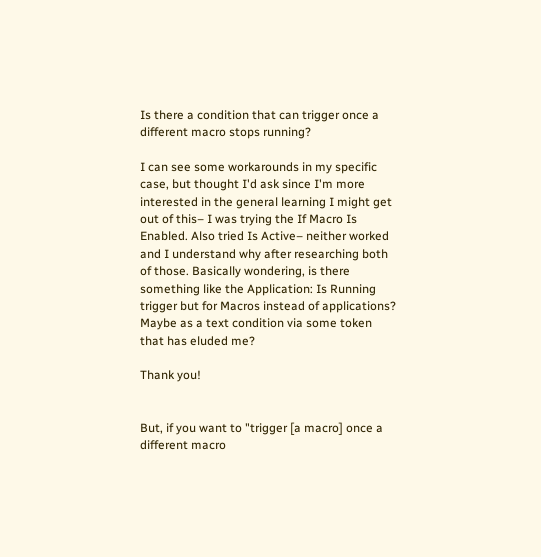Is there a condition that can trigger once a different macro stops running?

I can see some workarounds in my specific case, but thought I'd ask since I'm more interested in the general learning I might get out of this– I was trying the If Macro Is Enabled. Also tried Is Active– neither worked and I understand why after researching both of those. Basically wondering, is there something like the Application: Is Running trigger but for Macros instead of applications? Maybe as a text condition via some token that has eluded me?

Thank you!


But, if you want to "trigger [a macro] once a different macro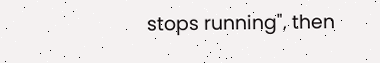stops running", then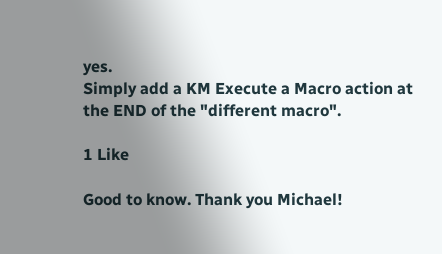yes.
Simply add a KM Execute a Macro action at the END of the "different macro".

1 Like

Good to know. Thank you Michael!